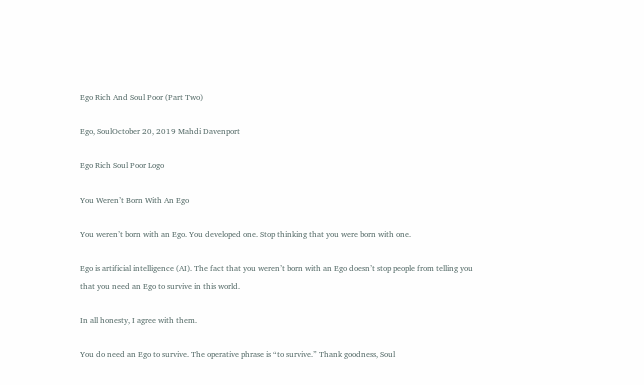Ego Rich And Soul Poor (Part Two)

Ego, SoulOctober 20, 2019 Mahdi Davenport

Ego Rich Soul Poor Logo

You Weren’t Born With An Ego

You weren’t born with an Ego. You developed one. Stop thinking that you were born with one.

Ego is artificial intelligence (AI). The fact that you weren’t born with an Ego doesn’t stop people from telling you that you need an Ego to survive in this world.

In all honesty, I agree with them.

You do need an Ego to survive. The operative phrase is “to survive.” Thank goodness, Soul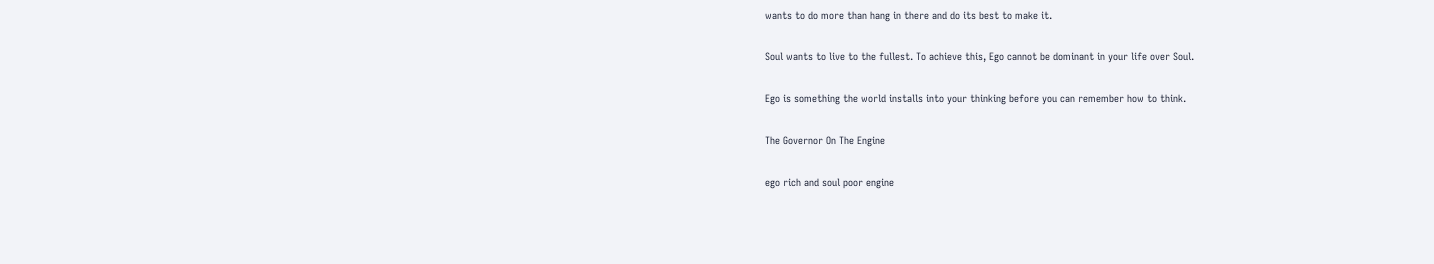wants to do more than hang in there and do its best to make it.

Soul wants to live to the fullest. To achieve this, Ego cannot be dominant in your life over Soul.

Ego is something the world installs into your thinking before you can remember how to think.

The Governor On The Engine

ego rich and soul poor engine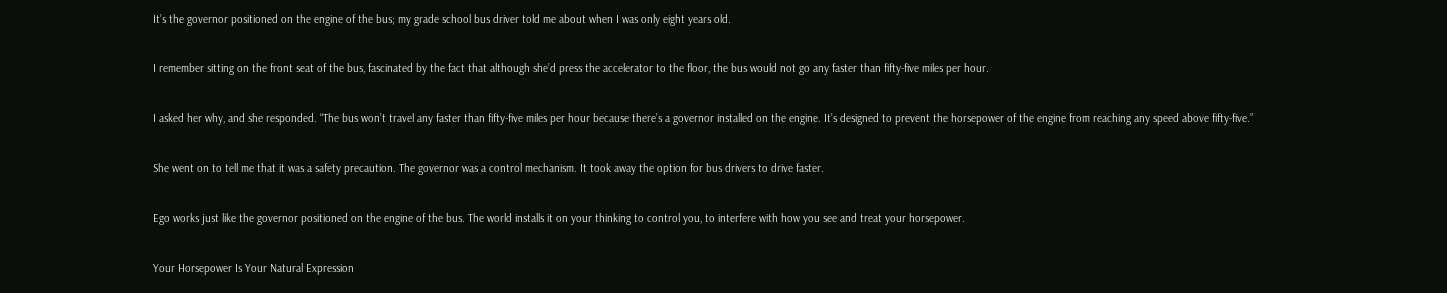It’s the governor positioned on the engine of the bus; my grade school bus driver told me about when I was only eight years old.

I remember sitting on the front seat of the bus, fascinated by the fact that although she’d press the accelerator to the floor, the bus would not go any faster than fifty-five miles per hour.

I asked her why, and she responded. “The bus won’t travel any faster than fifty-five miles per hour because there’s a governor installed on the engine. It’s designed to prevent the horsepower of the engine from reaching any speed above fifty-five.”

She went on to tell me that it was a safety precaution. The governor was a control mechanism. It took away the option for bus drivers to drive faster.

Ego works just like the governor positioned on the engine of the bus. The world installs it on your thinking to control you, to interfere with how you see and treat your horsepower.

Your Horsepower Is Your Natural Expression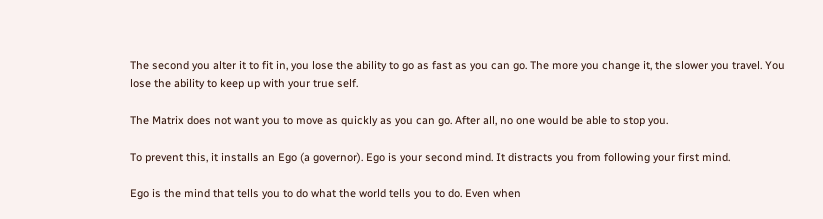The second you alter it to fit in, you lose the ability to go as fast as you can go. The more you change it, the slower you travel. You lose the ability to keep up with your true self.

The Matrix does not want you to move as quickly as you can go. After all, no one would be able to stop you.

To prevent this, it installs an Ego (a governor). Ego is your second mind. It distracts you from following your first mind.

Ego is the mind that tells you to do what the world tells you to do. Even when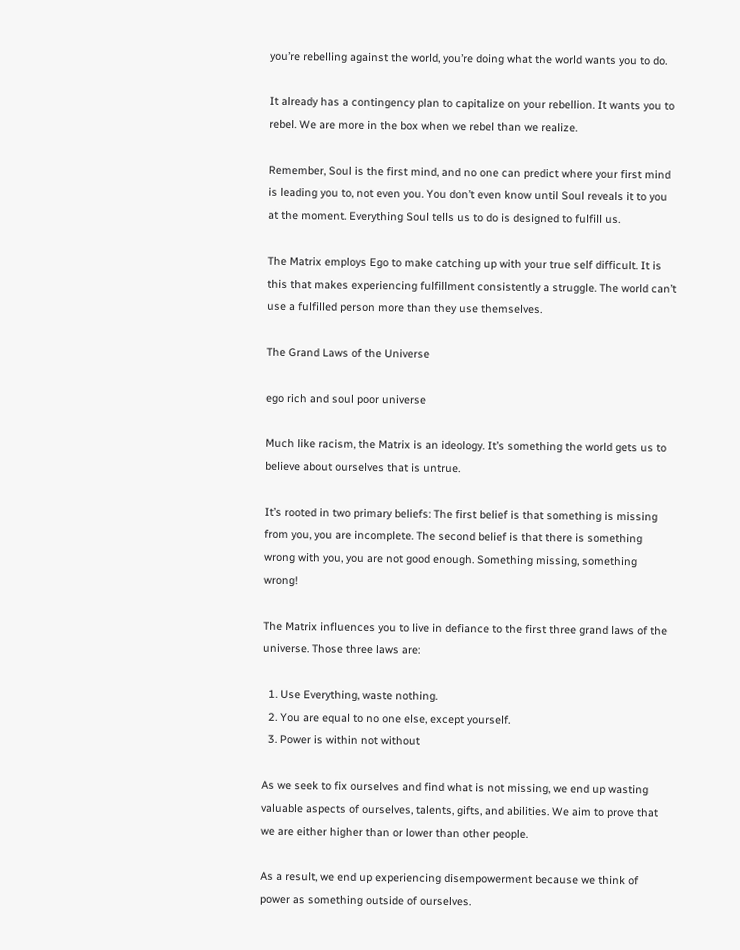you’re rebelling against the world, you’re doing what the world wants you to do.

It already has a contingency plan to capitalize on your rebellion. It wants you to rebel. We are more in the box when we rebel than we realize.

Remember, Soul is the first mind, and no one can predict where your first mind is leading you to, not even you. You don’t even know until Soul reveals it to you at the moment. Everything Soul tells us to do is designed to fulfill us.

The Matrix employs Ego to make catching up with your true self difficult. It is this that makes experiencing fulfillment consistently a struggle. The world can’t use a fulfilled person more than they use themselves.

The Grand Laws of the Universe

ego rich and soul poor universe

Much like racism, the Matrix is an ideology. It’s something the world gets us to believe about ourselves that is untrue.

It’s rooted in two primary beliefs: The first belief is that something is missing from you, you are incomplete. The second belief is that there is something wrong with you, you are not good enough. Something missing, something wrong!

The Matrix influences you to live in defiance to the first three grand laws of the universe. Those three laws are:

  1. Use Everything, waste nothing.
  2. You are equal to no one else, except yourself.
  3. Power is within not without

As we seek to fix ourselves and find what is not missing, we end up wasting valuable aspects of ourselves, talents, gifts, and abilities. We aim to prove that we are either higher than or lower than other people.

As a result, we end up experiencing disempowerment because we think of power as something outside of ourselves.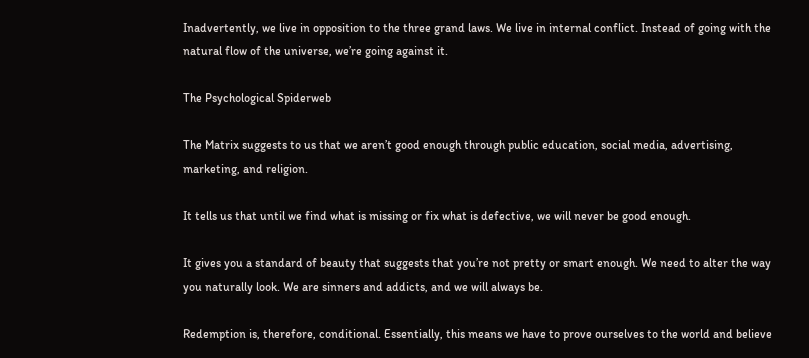Inadvertently, we live in opposition to the three grand laws. We live in internal conflict. Instead of going with the natural flow of the universe, we’re going against it.

The Psychological Spiderweb

The Matrix suggests to us that we aren’t good enough through public education, social media, advertising, marketing, and religion.

It tells us that until we find what is missing or fix what is defective, we will never be good enough.

It gives you a standard of beauty that suggests that you’re not pretty or smart enough. We need to alter the way you naturally look. We are sinners and addicts, and we will always be.

Redemption is, therefore, conditional. Essentially, this means we have to prove ourselves to the world and believe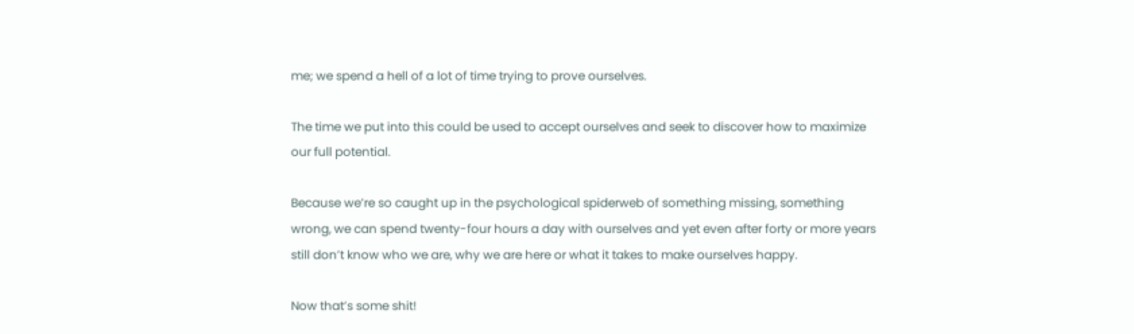me; we spend a hell of a lot of time trying to prove ourselves.

The time we put into this could be used to accept ourselves and seek to discover how to maximize our full potential.

Because we’re so caught up in the psychological spiderweb of something missing, something wrong, we can spend twenty-four hours a day with ourselves and yet even after forty or more years still don’t know who we are, why we are here or what it takes to make ourselves happy.

Now that’s some shit!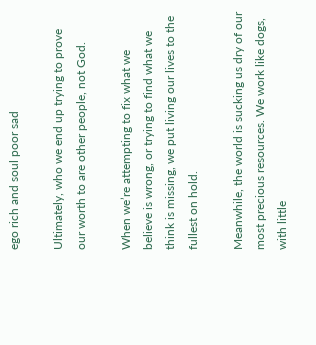ego rich and soul poor sad

Ultimately, who we end up trying to prove our worth to are other people, not God.

When we’re attempting to fix what we believe is wrong, or trying to find what we think is missing, we put living our lives to the fullest on hold.

Meanwhile, the world is sucking us dry of our most precious resources. We work like dogs, with little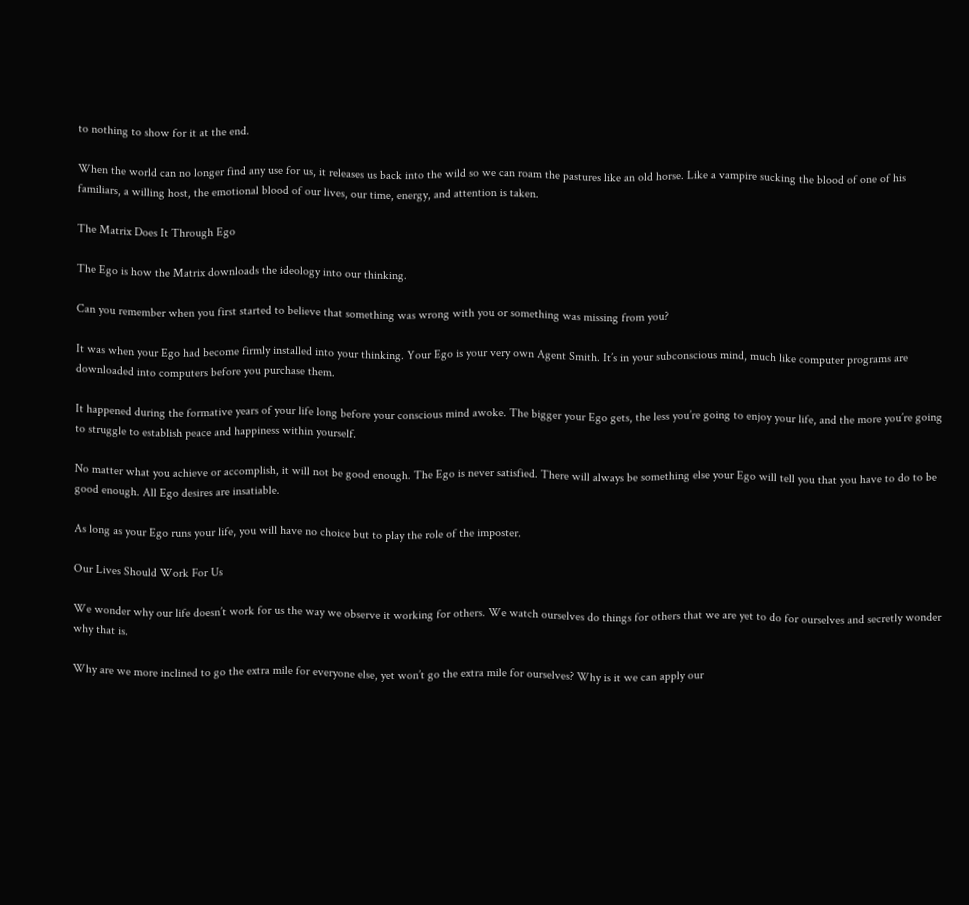to nothing to show for it at the end.

When the world can no longer find any use for us, it releases us back into the wild so we can roam the pastures like an old horse. Like a vampire sucking the blood of one of his familiars, a willing host, the emotional blood of our lives, our time, energy, and attention is taken.

The Matrix Does It Through Ego

The Ego is how the Matrix downloads the ideology into our thinking.

Can you remember when you first started to believe that something was wrong with you or something was missing from you?

It was when your Ego had become firmly installed into your thinking. Your Ego is your very own Agent Smith. It’s in your subconscious mind, much like computer programs are downloaded into computers before you purchase them.

It happened during the formative years of your life long before your conscious mind awoke. The bigger your Ego gets, the less you’re going to enjoy your life, and the more you’re going to struggle to establish peace and happiness within yourself.

No matter what you achieve or accomplish, it will not be good enough. The Ego is never satisfied. There will always be something else your Ego will tell you that you have to do to be good enough. All Ego desires are insatiable.

As long as your Ego runs your life, you will have no choice but to play the role of the imposter.

Our Lives Should Work For Us

We wonder why our life doesn’t work for us the way we observe it working for others. We watch ourselves do things for others that we are yet to do for ourselves and secretly wonder why that is.

Why are we more inclined to go the extra mile for everyone else, yet won’t go the extra mile for ourselves? Why is it we can apply our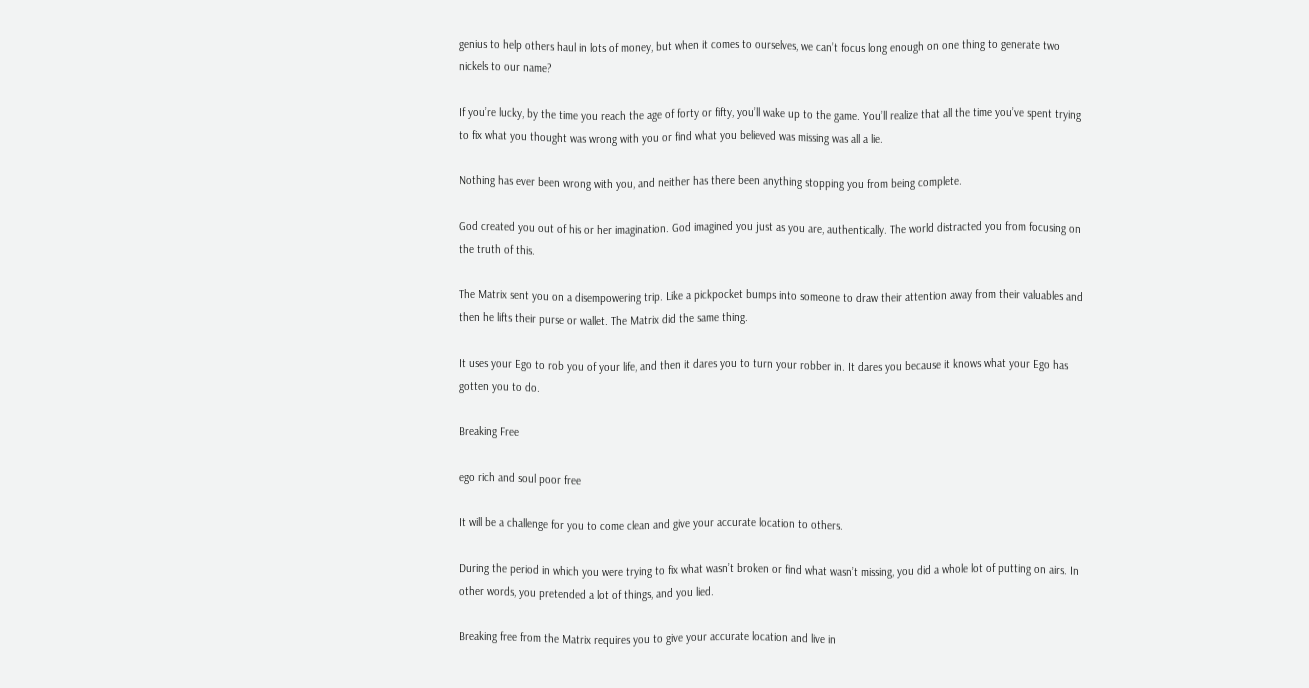genius to help others haul in lots of money, but when it comes to ourselves, we can’t focus long enough on one thing to generate two nickels to our name?

If you’re lucky, by the time you reach the age of forty or fifty, you’ll wake up to the game. You’ll realize that all the time you’ve spent trying to fix what you thought was wrong with you or find what you believed was missing was all a lie.

Nothing has ever been wrong with you, and neither has there been anything stopping you from being complete.

God created you out of his or her imagination. God imagined you just as you are, authentically. The world distracted you from focusing on the truth of this.

The Matrix sent you on a disempowering trip. Like a pickpocket bumps into someone to draw their attention away from their valuables and then he lifts their purse or wallet. The Matrix did the same thing.

It uses your Ego to rob you of your life, and then it dares you to turn your robber in. It dares you because it knows what your Ego has gotten you to do.

Breaking Free

ego rich and soul poor free

It will be a challenge for you to come clean and give your accurate location to others.

During the period in which you were trying to fix what wasn’t broken or find what wasn’t missing, you did a whole lot of putting on airs. In other words, you pretended a lot of things, and you lied.

Breaking free from the Matrix requires you to give your accurate location and live in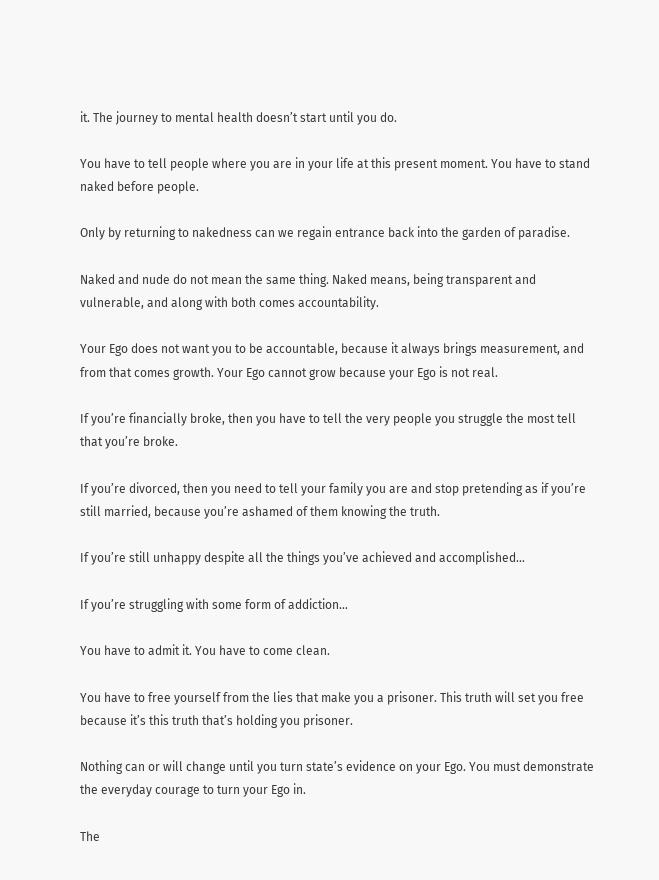it. The journey to mental health doesn’t start until you do.

You have to tell people where you are in your life at this present moment. You have to stand naked before people.

Only by returning to nakedness can we regain entrance back into the garden of paradise.

Naked and nude do not mean the same thing. Naked means, being transparent and vulnerable, and along with both comes accountability.

Your Ego does not want you to be accountable, because it always brings measurement, and from that comes growth. Your Ego cannot grow because your Ego is not real.

If you’re financially broke, then you have to tell the very people you struggle the most tell that you’re broke.

If you’re divorced, then you need to tell your family you are and stop pretending as if you’re still married, because you’re ashamed of them knowing the truth.

If you’re still unhappy despite all the things you’ve achieved and accomplished…

If you’re struggling with some form of addiction…

You have to admit it. You have to come clean.

You have to free yourself from the lies that make you a prisoner. This truth will set you free because it’s this truth that’s holding you prisoner.

Nothing can or will change until you turn state’s evidence on your Ego. You must demonstrate the everyday courage to turn your Ego in.

The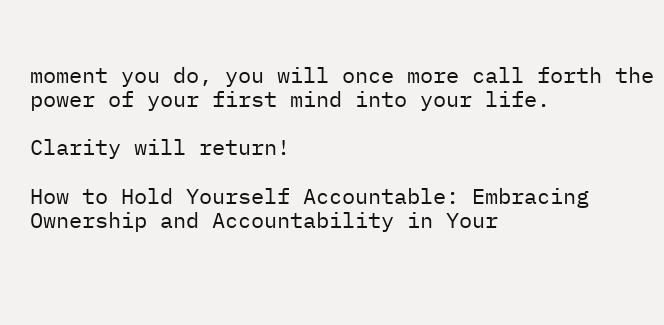moment you do, you will once more call forth the power of your first mind into your life.

Clarity will return!

How to Hold Yourself Accountable: Embracing Ownership and Accountability in Your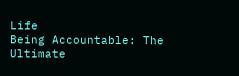Life
Being Accountable: The Ultimate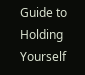Guide to Holding Yourself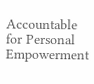Accountable for Personal Empowerment